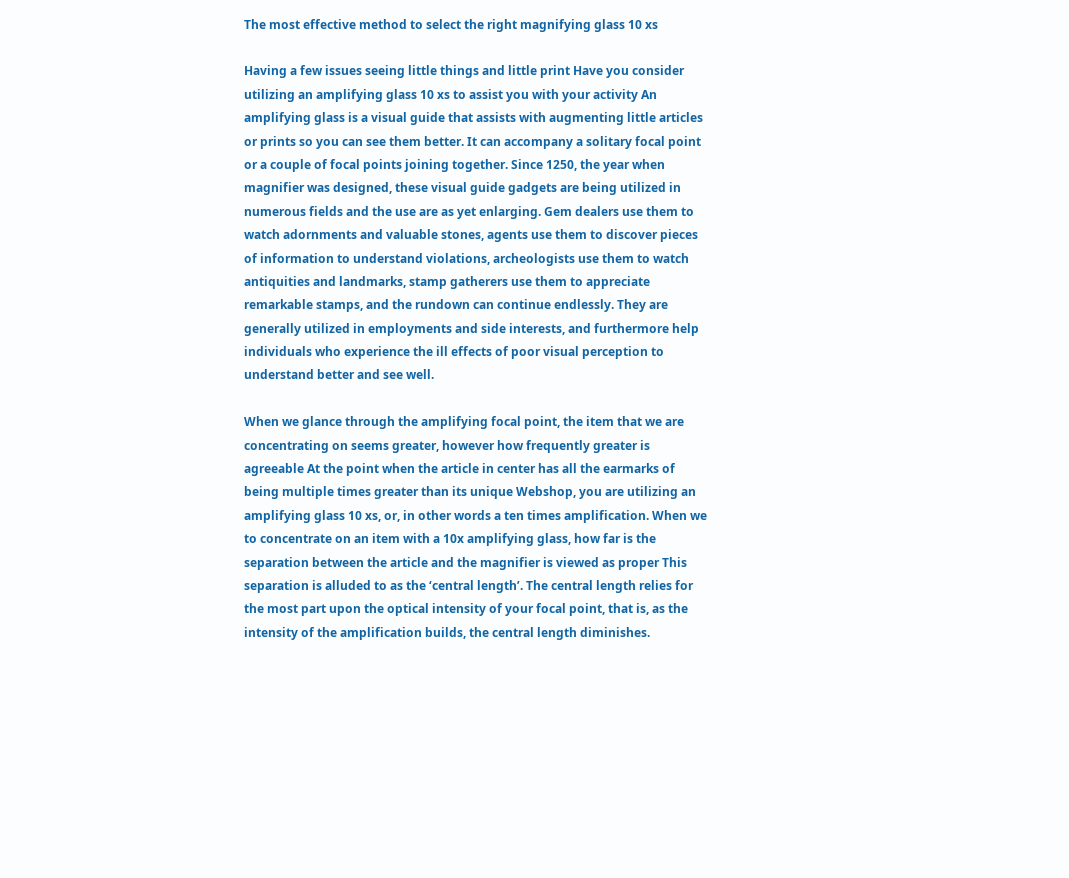The most effective method to select the right magnifying glass 10 xs

Having a few issues seeing little things and little print Have you consider utilizing an amplifying glass 10 xs to assist you with your activity An amplifying glass is a visual guide that assists with augmenting little articles or prints so you can see them better. It can accompany a solitary focal point or a couple of focal points joining together. Since 1250, the year when magnifier was designed, these visual guide gadgets are being utilized in numerous fields and the use are as yet enlarging. Gem dealers use them to watch adornments and valuable stones, agents use them to discover pieces of information to understand violations, archeologists use them to watch antiquities and landmarks, stamp gatherers use them to appreciate remarkable stamps, and the rundown can continue endlessly. They are generally utilized in employments and side interests, and furthermore help individuals who experience the ill effects of poor visual perception to understand better and see well.

When we glance through the amplifying focal point, the item that we are concentrating on seems greater, however how frequently greater is agreeable At the point when the article in center has all the earmarks of being multiple times greater than its unique Webshop, you are utilizing an amplifying glass 10 xs, or, in other words a ten times amplification. When we to concentrate on an item with a 10x amplifying glass, how far is the separation between the article and the magnifier is viewed as proper This separation is alluded to as the ‘central length’. The central length relies for the most part upon the optical intensity of your focal point, that is, as the intensity of the amplification builds, the central length diminishes.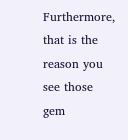Furthermore, that is the reason you see those gem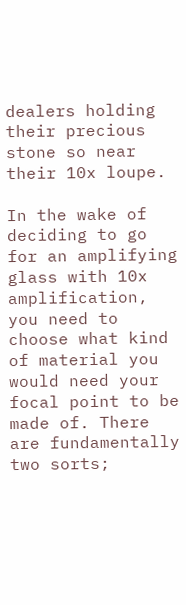dealers holding their precious stone so near their 10x loupe.

In the wake of deciding to go for an amplifying glass with 10x amplification, you need to choose what kind of material you would need your focal point to be made of. There are fundamentally two sorts;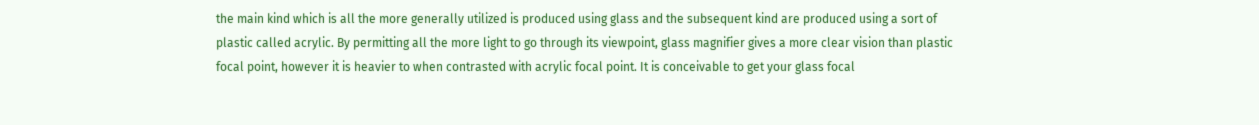the main kind which is all the more generally utilized is produced using glass and the subsequent kind are produced using a sort of plastic called acrylic. By permitting all the more light to go through its viewpoint, glass magnifier gives a more clear vision than plastic focal point, however it is heavier to when contrasted with acrylic focal point. It is conceivable to get your glass focal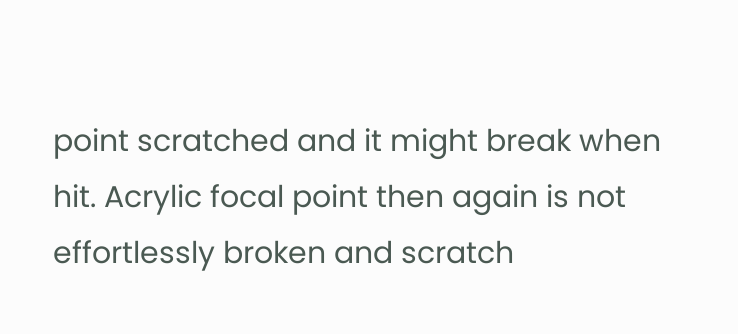point scratched and it might break when hit. Acrylic focal point then again is not effortlessly broken and scratch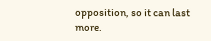opposition, so it can last more.